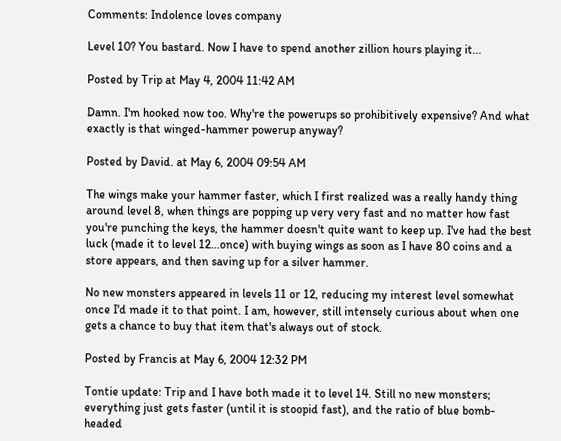Comments: Indolence loves company

Level 10? You bastard. Now I have to spend another zillion hours playing it...

Posted by Trip at May 4, 2004 11:42 AM

Damn. I'm hooked now too. Why're the powerups so prohibitively expensive? And what exactly is that winged-hammer powerup anyway?

Posted by David. at May 6, 2004 09:54 AM

The wings make your hammer faster, which I first realized was a really handy thing around level 8, when things are popping up very very fast and no matter how fast you're punching the keys, the hammer doesn't quite want to keep up. I've had the best luck (made it to level 12...once) with buying wings as soon as I have 80 coins and a store appears, and then saving up for a silver hammer.

No new monsters appeared in levels 11 or 12, reducing my interest level somewhat once I'd made it to that point. I am, however, still intensely curious about when one gets a chance to buy that item that's always out of stock.

Posted by Francis at May 6, 2004 12:32 PM

Tontie update: Trip and I have both made it to level 14. Still no new monsters; everything just gets faster (until it is stoopid fast), and the ratio of blue bomb-headed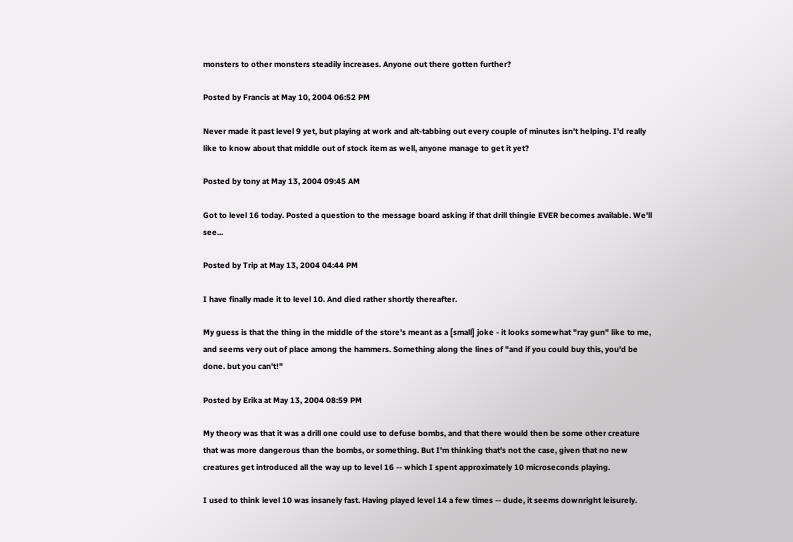monsters to other monsters steadily increases. Anyone out there gotten further?

Posted by Francis at May 10, 2004 06:52 PM

Never made it past level 9 yet, but playing at work and alt-tabbing out every couple of minutes isn't helping. I'd really like to know about that middle out of stock item as well, anyone manage to get it yet?

Posted by tony at May 13, 2004 09:45 AM

Got to level 16 today. Posted a question to the message board asking if that drill thingie EVER becomes available. We'll see...

Posted by Trip at May 13, 2004 04:44 PM

I have finally made it to level 10. And died rather shortly thereafter.

My guess is that the thing in the middle of the store's meant as a [small] joke - it looks somewhat "ray gun" like to me, and seems very out of place among the hammers. Something along the lines of "and if you could buy this, you'd be done. but you can't!"

Posted by Erika at May 13, 2004 08:59 PM

My theory was that it was a drill one could use to defuse bombs, and that there would then be some other creature that was more dangerous than the bombs, or something. But I'm thinking that's not the case, given that no new creatures get introduced all the way up to level 16 -- which I spent approximately 10 microseconds playing.

I used to think level 10 was insanely fast. Having played level 14 a few times -- dude, it seems downright leisurely.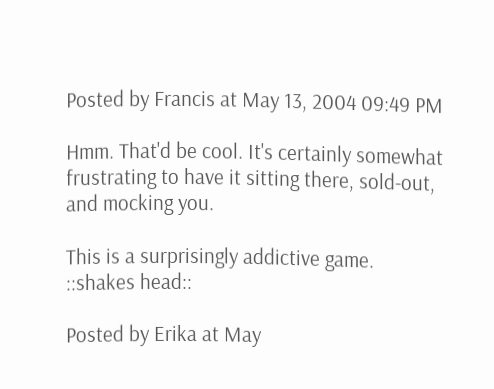Posted by Francis at May 13, 2004 09:49 PM

Hmm. That'd be cool. It's certainly somewhat frustrating to have it sitting there, sold-out, and mocking you.

This is a surprisingly addictive game. ::shakes head::

Posted by Erika at May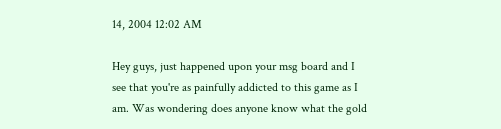14, 2004 12:02 AM

Hey guys, just happened upon your msg board and I see that you're as painfully addicted to this game as I am. Was wondering does anyone know what the gold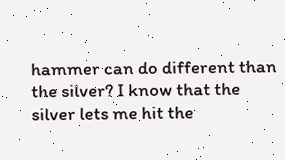hammer can do different than the silver? I know that the silver lets me hit the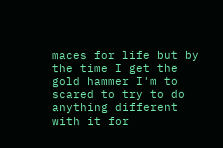maces for life but by the time I get the gold hammer I'm to scared to try to do anything different with it for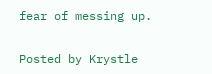fear of messing up.


Posted by Krystle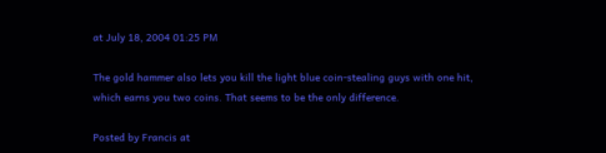at July 18, 2004 01:25 PM

The gold hammer also lets you kill the light blue coin-stealing guys with one hit, which earns you two coins. That seems to be the only difference.

Posted by Francis at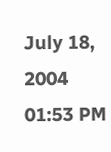July 18, 2004 01:53 PM